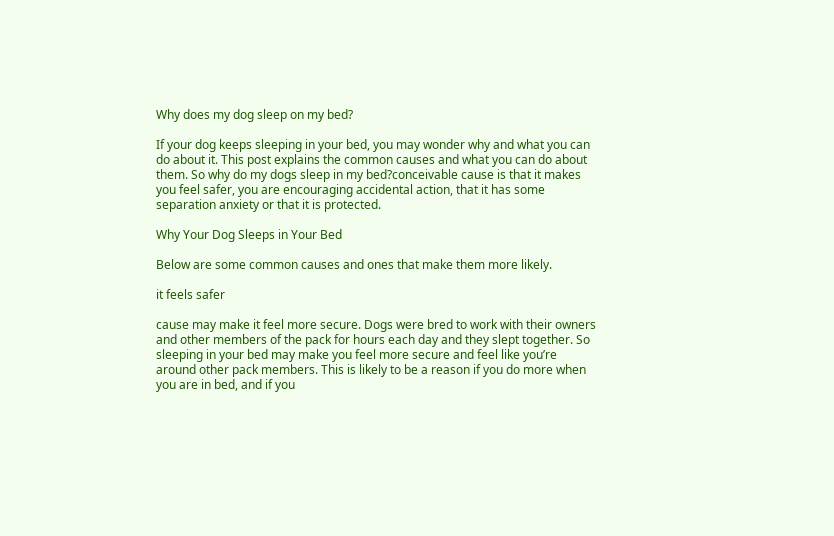Why does my dog sleep on my bed?

If your dog keeps sleeping in your bed, you may wonder why and what you can do about it. This post explains the common causes and what you can do about them. So why do my dogs sleep in my bed?conceivable cause is that it makes you feel safer, you are encouraging accidental action, that it has some separation anxiety or that it is protected.

Why Your Dog Sleeps in Your Bed

Below are some common causes and ones that make them more likely.

it feels safer

cause may make it feel more secure. Dogs were bred to work with their owners and other members of the pack for hours each day and they slept together. So sleeping in your bed may make you feel more secure and feel like you’re around other pack members. This is likely to be a reason if you do more when you are in bed, and if you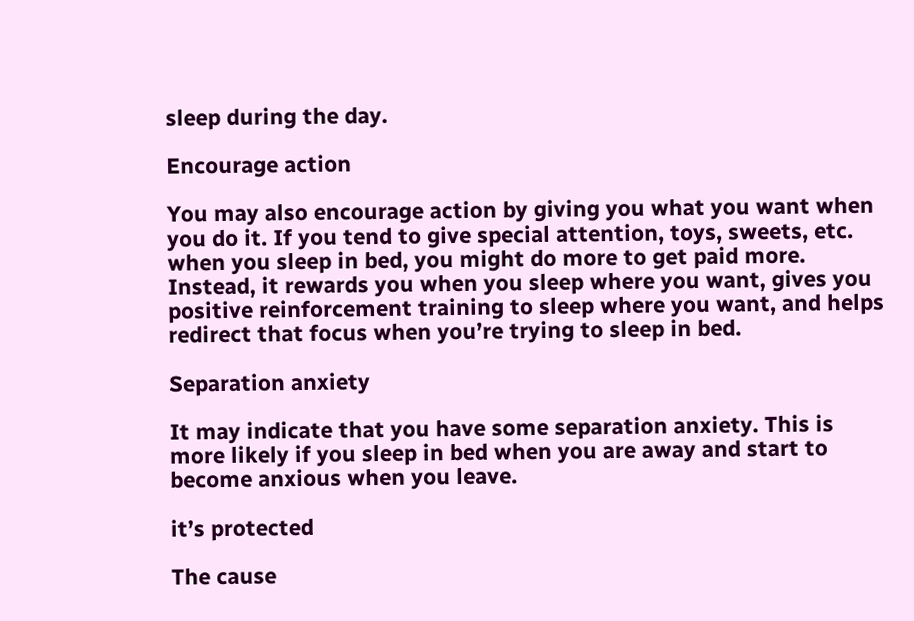sleep during the day.

Encourage action

You may also encourage action by giving you what you want when you do it. If you tend to give special attention, toys, sweets, etc. when you sleep in bed, you might do more to get paid more. Instead, it rewards you when you sleep where you want, gives you positive reinforcement training to sleep where you want, and helps redirect that focus when you’re trying to sleep in bed.

Separation anxiety

It may indicate that you have some separation anxiety. This is more likely if you sleep in bed when you are away and start to become anxious when you leave.

it’s protected

The cause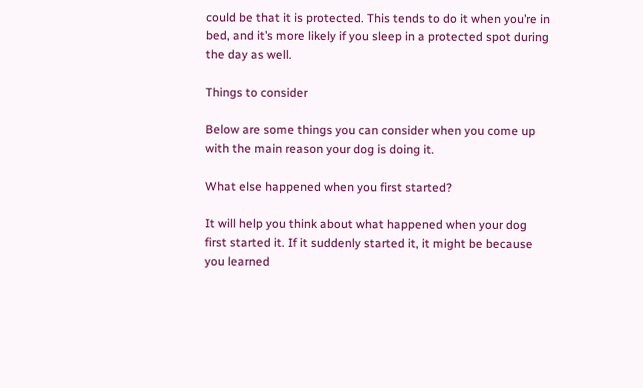could be that it is protected. This tends to do it when you’re in bed, and it’s more likely if you sleep in a protected spot during the day as well.

Things to consider

Below are some things you can consider when you come up with the main reason your dog is doing it.

What else happened when you first started?

It will help you think about what happened when your dog first started it. If it suddenly started it, it might be because you learned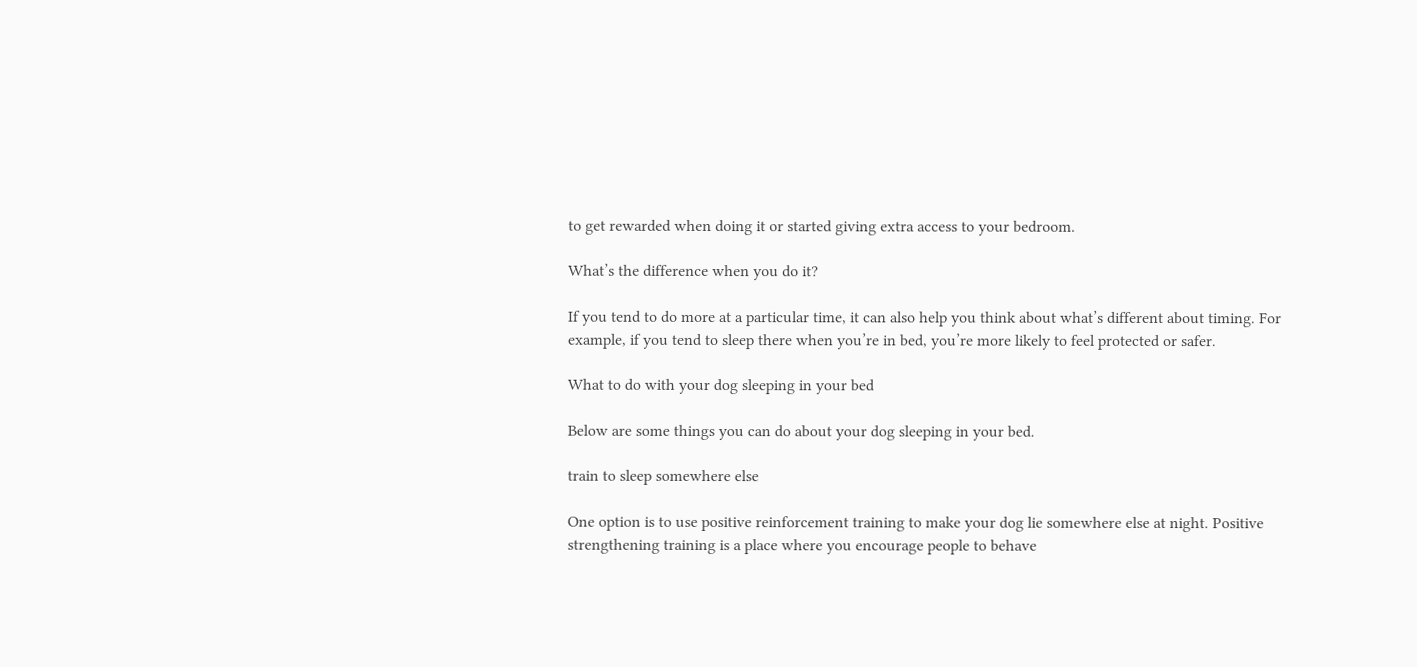to get rewarded when doing it or started giving extra access to your bedroom.

What’s the difference when you do it?

If you tend to do more at a particular time, it can also help you think about what’s different about timing. For example, if you tend to sleep there when you’re in bed, you’re more likely to feel protected or safer.

What to do with your dog sleeping in your bed

Below are some things you can do about your dog sleeping in your bed.

train to sleep somewhere else

One option is to use positive reinforcement training to make your dog lie somewhere else at night. Positive strengthening training is a place where you encourage people to behave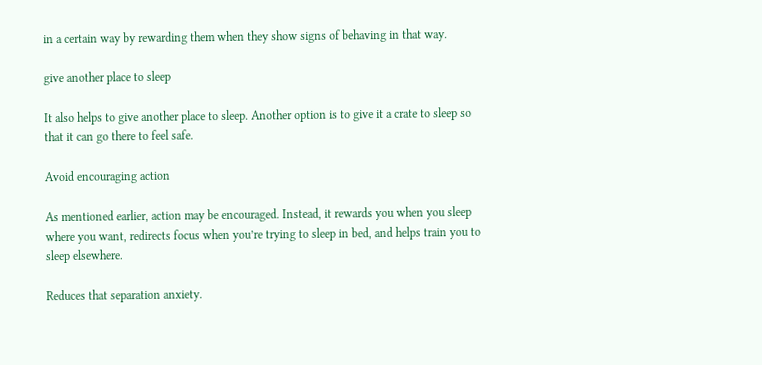in a certain way by rewarding them when they show signs of behaving in that way.

give another place to sleep

It also helps to give another place to sleep. Another option is to give it a crate to sleep so that it can go there to feel safe.

Avoid encouraging action

As mentioned earlier, action may be encouraged. Instead, it rewards you when you sleep where you want, redirects focus when you’re trying to sleep in bed, and helps train you to sleep elsewhere.

Reduces that separation anxiety.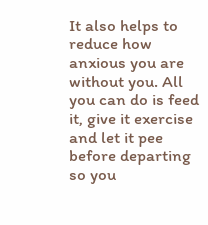It also helps to reduce how anxious you are without you. All you can do is feed it, give it exercise and let it pee before departing so you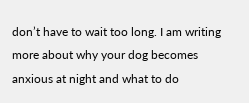don’t have to wait too long. I am writing more about why your dog becomes anxious at night and what to do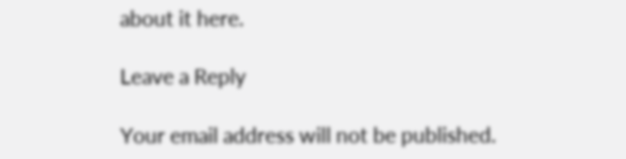about it here.

Leave a Reply

Your email address will not be published.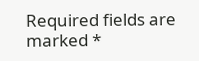Required fields are marked *